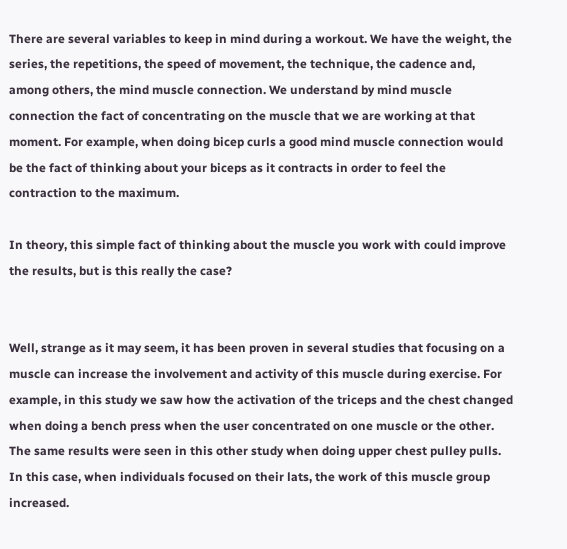There are several variables to keep in mind during a workout. We have the weight, the series, the repetitions, the speed of movement, the technique, the cadence and, among others, the mind muscle connection. We understand by mind muscle connection the fact of concentrating on the muscle that we are working at that moment. For example, when doing bicep curls a good mind muscle connection would be the fact of thinking about your biceps as it contracts in order to feel the contraction to the maximum.

In theory, this simple fact of thinking about the muscle you work with could improve the results, but is this really the case?


Well, strange as it may seem, it has been proven in several studies that focusing on a muscle can increase the involvement and activity of this muscle during exercise. For example, in this study we saw how the activation of the triceps and the chest changed when doing a bench press when the user concentrated on one muscle or the other. The same results were seen in this other study when doing upper chest pulley pulls. In this case, when individuals focused on their lats, the work of this muscle group increased.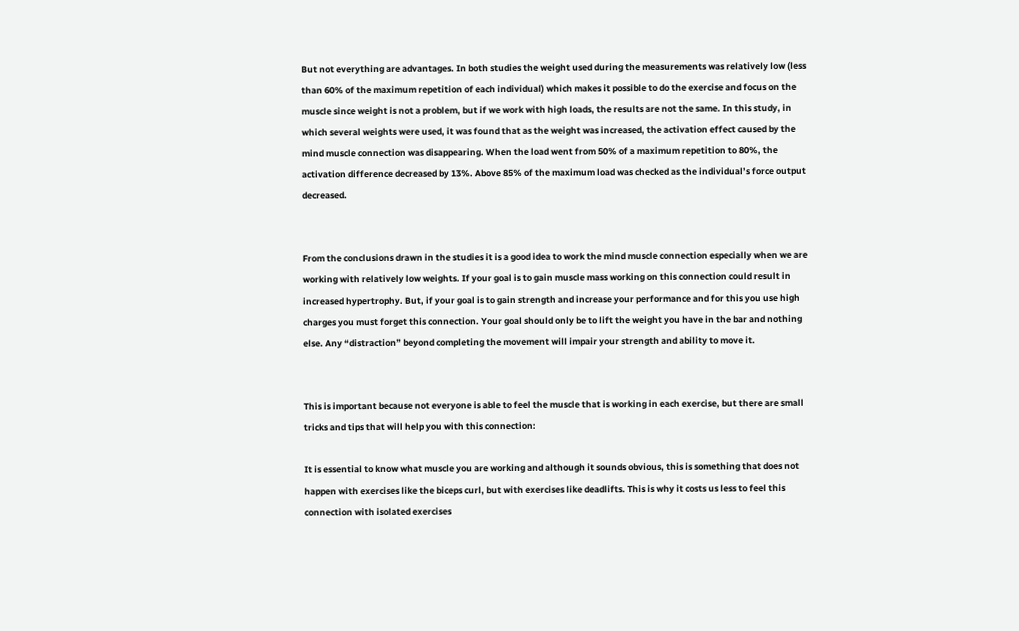But not everything are advantages. In both studies the weight used during the measurements was relatively low (less than 60% of the maximum repetition of each individual) which makes it possible to do the exercise and focus on the muscle since weight is not a problem, but if we work with high loads, the results are not the same. In this study, in which several weights were used, it was found that as the weight was increased, the activation effect caused by the mind muscle connection was disappearing. When the load went from 50% of a maximum repetition to 80%, the activation difference decreased by 13%. Above 85% of the maximum load was checked as the individual’s force output decreased.


From the conclusions drawn in the studies it is a good idea to work the mind muscle connection especially when we are working with relatively low weights. If your goal is to gain muscle mass working on this connection could result in increased hypertrophy. But, if your goal is to gain strength and increase your performance and for this you use high charges you must forget this connection. Your goal should only be to lift the weight you have in the bar and nothing else. Any “distraction” beyond completing the movement will impair your strength and ability to move it.


This is important because not everyone is able to feel the muscle that is working in each exercise, but there are small tricks and tips that will help you with this connection:

It is essential to know what muscle you are working and although it sounds obvious, this is something that does not happen with exercises like the biceps curl, but with exercises like deadlifts. This is why it costs us less to feel this connection with isolated exercises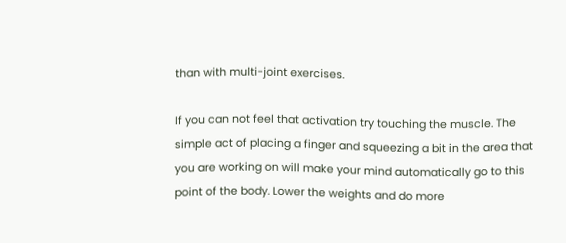than with multi-joint exercises.

If you can not feel that activation try touching the muscle. The simple act of placing a finger and squeezing a bit in the area that you are working on will make your mind automatically go to this point of the body. Lower the weights and do more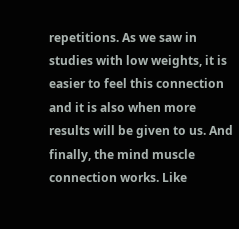repetitions. As we saw in studies with low weights, it is easier to feel this connection and it is also when more results will be given to us. And finally, the mind muscle connection works. Like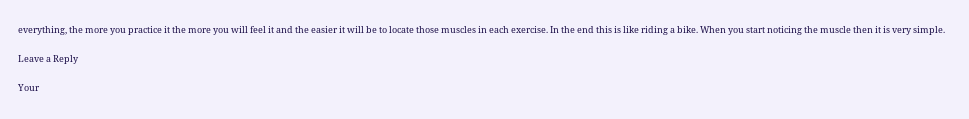everything, the more you practice it the more you will feel it and the easier it will be to locate those muscles in each exercise. In the end this is like riding a bike. When you start noticing the muscle then it is very simple.

Leave a Reply

Your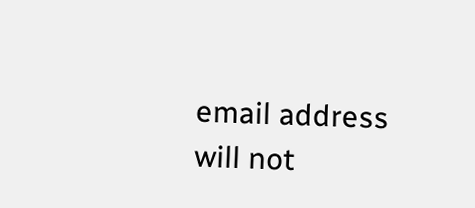email address will not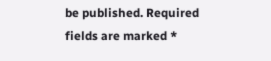be published. Required fields are marked *